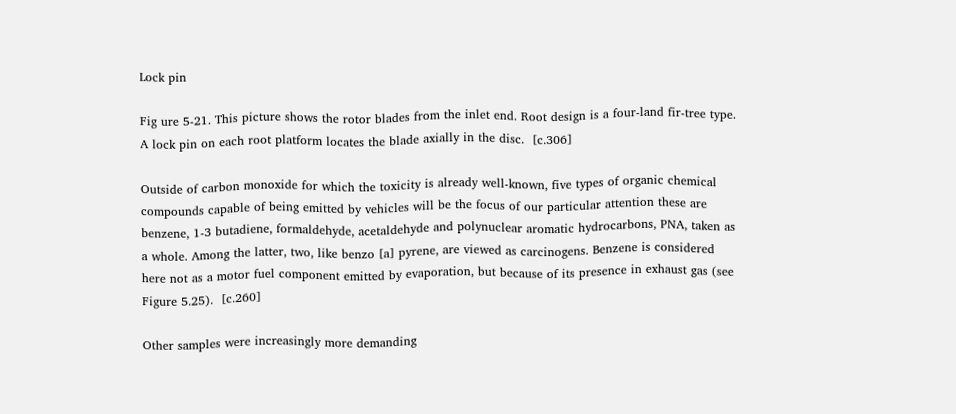Lock pin

Fig ure 5-21. This picture shows the rotor blades from the inlet end. Root design is a four-land fir-tree type. A lock pin on each root platform locates the blade axially in the disc.  [c.306]

Outside of carbon monoxide for which the toxicity is already well-known, five types of organic chemical compounds capable of being emitted by vehicles will be the focus of our particular attention these are benzene, 1-3 butadiene, formaldehyde, acetaldehyde and polynuclear aromatic hydrocarbons, PNA, taken as a whole. Among the latter, two, like benzo [a] pyrene, are viewed as carcinogens. Benzene is considered here not as a motor fuel component emitted by evaporation, but because of its presence in exhaust gas (see Figure 5.25).  [c.260]

Other samples were increasingly more demanding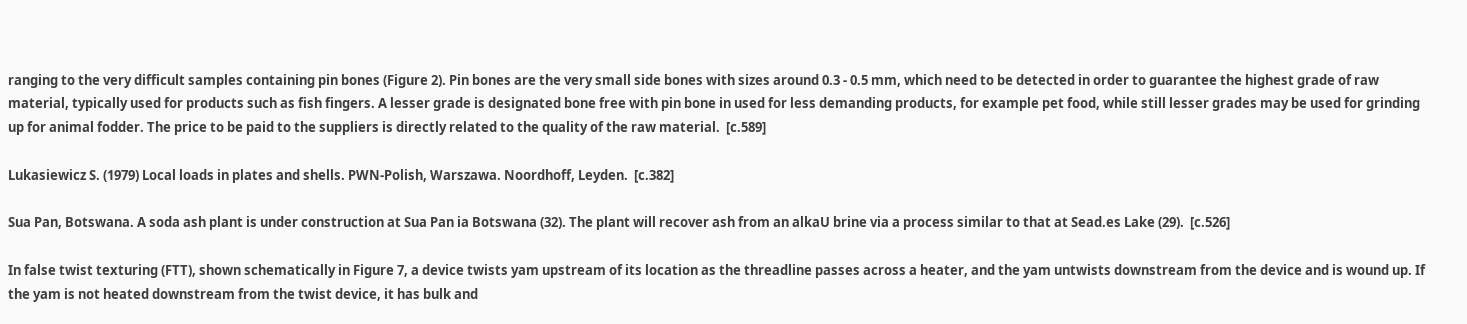ranging to the very difficult samples containing pin bones (Figure 2). Pin bones are the very small side bones with sizes around 0.3 - 0.5 mm, which need to be detected in order to guarantee the highest grade of raw material, typically used for products such as fish fingers. A lesser grade is designated bone free with pin bone in used for less demanding products, for example pet food, while still lesser grades may be used for grinding up for animal fodder. The price to be paid to the suppliers is directly related to the quality of the raw material.  [c.589]

Lukasiewicz S. (1979) Local loads in plates and shells. PWN-Polish, Warszawa. Noordhoff, Leyden.  [c.382]

Sua Pan, Botswana. A soda ash plant is under construction at Sua Pan ia Botswana (32). The plant will recover ash from an alkaU brine via a process similar to that at Sead.es Lake (29).  [c.526]

In false twist texturing (FTT), shown schematically in Figure 7, a device twists yam upstream of its location as the threadline passes across a heater, and the yam untwists downstream from the device and is wound up. If the yam is not heated downstream from the twist device, it has bulk and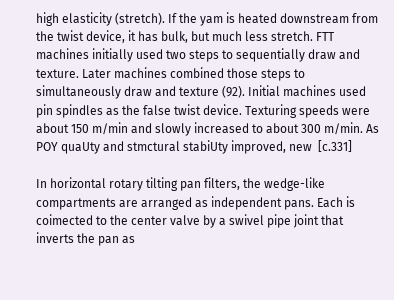high elasticity (stretch). If the yam is heated downstream from the twist device, it has bulk, but much less stretch. FTT machines initially used two steps to sequentially draw and texture. Later machines combined those steps to simultaneously draw and texture (92). Initial machines used pin spindles as the false twist device. Texturing speeds were about 150 m/min and slowly increased to about 300 m/min. As POY quaUty and stmctural stabiUty improved, new  [c.331]

In horizontal rotary tilting pan filters, the wedge-like compartments are arranged as independent pans. Each is coimected to the center valve by a swivel pipe joint that inverts the pan as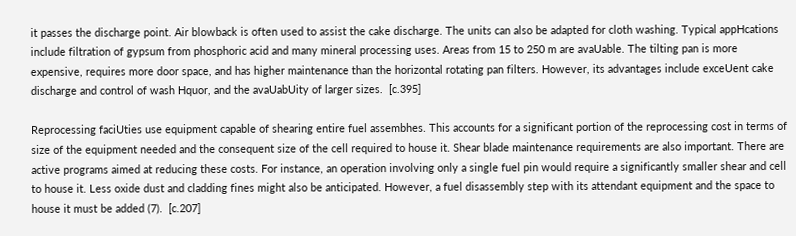it passes the discharge point. Air blowback is often used to assist the cake discharge. The units can also be adapted for cloth washing. Typical appHcations include filtration of gypsum from phosphoric acid and many mineral processing uses. Areas from 15 to 250 m are avaUable. The tilting pan is more expensive, requires more door space, and has higher maintenance than the horizontal rotating pan filters. However, its advantages include exceUent cake discharge and control of wash Hquor, and the avaUabUity of larger sizes.  [c.395]

Reprocessing faciUties use equipment capable of shearing entire fuel assembhes. This accounts for a significant portion of the reprocessing cost in terms of size of the equipment needed and the consequent size of the cell required to house it. Shear blade maintenance requirements are also important. There are active programs aimed at reducing these costs. For instance, an operation involving only a single fuel pin would require a significantly smaller shear and cell to house it. Less oxide dust and cladding fines might also be anticipated. However, a fuel disassembly step with its attendant equipment and the space to house it must be added (7).  [c.207]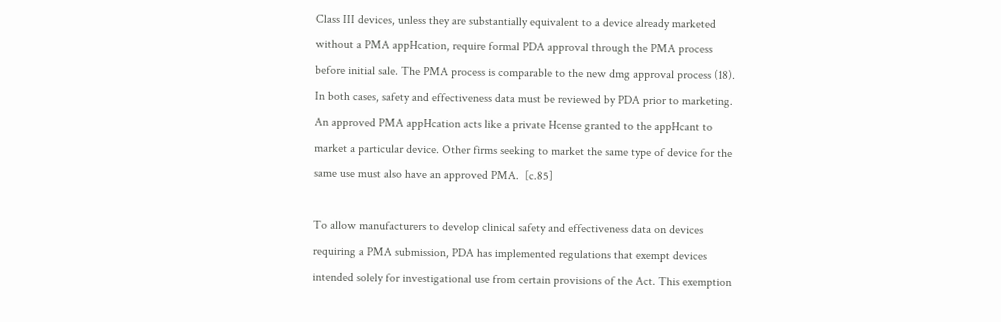Class III devices, unless they are substantially equivalent to a device already marketed without a PMA appHcation, require formal PDA approval through the PMA process before initial sale. The PMA process is comparable to the new dmg approval process (18). In both cases, safety and effectiveness data must be reviewed by PDA prior to marketing. An approved PMA appHcation acts like a private Hcense granted to the appHcant to market a particular device. Other firms seeking to market the same type of device for the same use must also have an approved PMA.  [c.85]

To allow manufacturers to develop clinical safety and effectiveness data on devices requiring a PMA submission, PDA has implemented regulations that exempt devices intended solely for investigational use from certain provisions of the Act. This exemption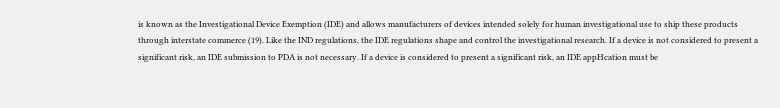is known as the Investigational Device Exemption (IDE) and allows manufacturers of devices intended solely for human investigational use to ship these products through interstate commerce (19). Like the IND regulations, the IDE regulations shape and control the investigational research. If a device is not considered to present a significant risk, an IDE submission to PDA is not necessary. If a device is considered to present a significant risk, an IDE appHcation must be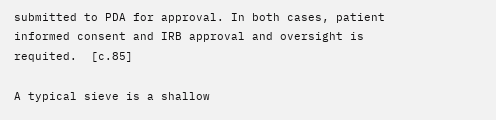submitted to PDA for approval. In both cases, patient informed consent and IRB approval and oversight is requited.  [c.85]

A typical sieve is a shallow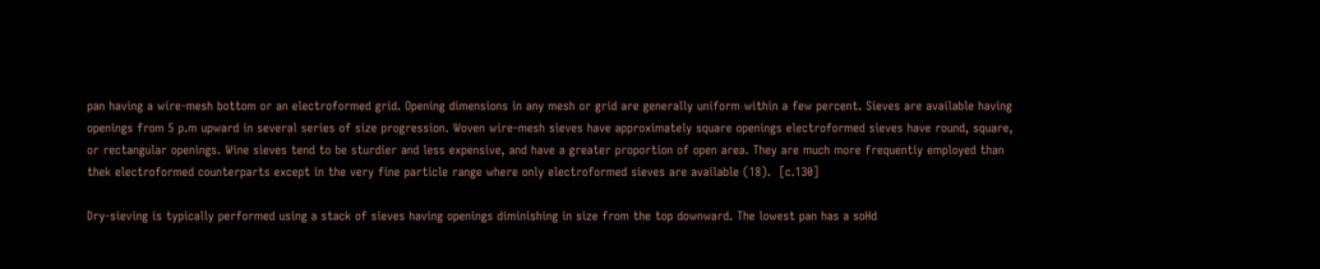pan having a wire-mesh bottom or an electroformed grid. Opening dimensions in any mesh or grid are generally uniform within a few percent. Sieves are available having openings from 5 p.m upward in several series of size progression. Woven wire-mesh sieves have approximately square openings electroformed sieves have round, square, or rectangular openings. Wine sieves tend to be sturdier and less expensive, and have a greater proportion of open area. They are much more frequentiy employed than thek electroformed counterparts except in the very fine particle range where only electroformed sieves are available (18).  [c.130]

Dry-sieving is typically performed using a stack of sieves having openings diminishing in size from the top downward. The lowest pan has a soHd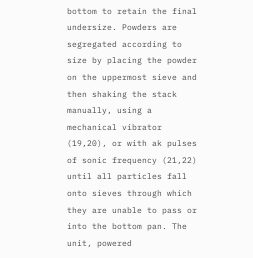bottom to retain the final undersize. Powders are segregated according to size by placing the powder on the uppermost sieve and then shaking the stack manually, using a mechanical vibrator (19,20), or with ak pulses of sonic frequency (21,22) until all particles fall onto sieves through which they are unable to pass or into the bottom pan. The unit, powered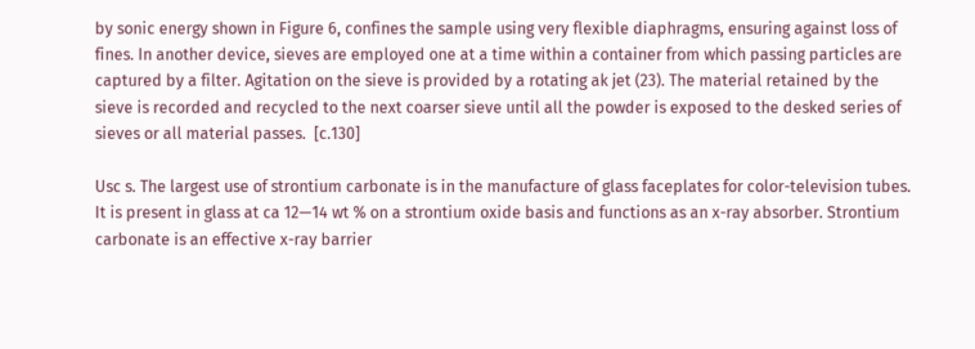by sonic energy shown in Figure 6, confines the sample using very flexible diaphragms, ensuring against loss of fines. In another device, sieves are employed one at a time within a container from which passing particles are captured by a filter. Agitation on the sieve is provided by a rotating ak jet (23). The material retained by the sieve is recorded and recycled to the next coarser sieve until all the powder is exposed to the desked series of sieves or all material passes.  [c.130]

Usc s. The largest use of strontium carbonate is in the manufacture of glass faceplates for color-television tubes. It is present in glass at ca 12—14 wt % on a strontium oxide basis and functions as an x-ray absorber. Strontium carbonate is an effective x-ray barrier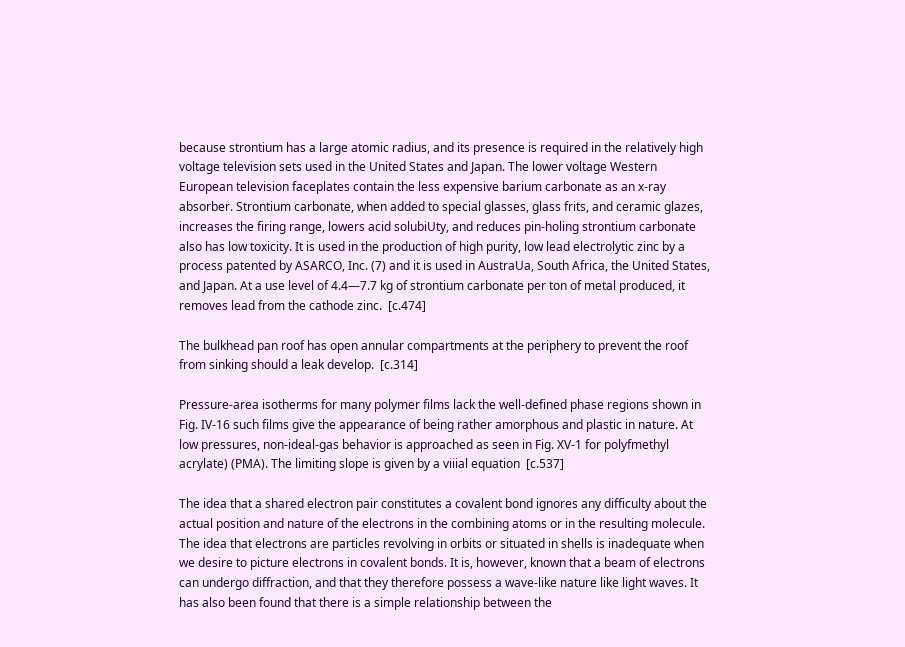because strontium has a large atomic radius, and its presence is required in the relatively high voltage television sets used in the United States and Japan. The lower voltage Western European television faceplates contain the less expensive barium carbonate as an x-ray absorber. Strontium carbonate, when added to special glasses, glass frits, and ceramic glazes, increases the firing range, lowers acid solubiUty, and reduces pin-holing strontium carbonate also has low toxicity. It is used in the production of high purity, low lead electrolytic zinc by a process patented by ASARCO, Inc. (7) and it is used in AustraUa, South Africa, the United States, and Japan. At a use level of 4.4—7.7 kg of strontium carbonate per ton of metal produced, it removes lead from the cathode zinc.  [c.474]

The bulkhead pan roof has open annular compartments at the periphery to prevent the roof from sinking should a leak develop.  [c.314]

Pressure-area isotherms for many polymer films lack the well-defined phase regions shown in Fig. IV-16 such films give the appearance of being rather amorphous and plastic in nature. At low pressures, non-ideal-gas behavior is approached as seen in Fig. XV-1 for polyfmethyl acrylate) (PMA). The limiting slope is given by a viiial equation  [c.537]

The idea that a shared electron pair constitutes a covalent bond ignores any difficulty about the actual position and nature of the electrons in the combining atoms or in the resulting molecule. The idea that electrons are particles revolving in orbits or situated in shells is inadequate when we desire to picture electrons in covalent bonds. It is, however, known that a beam of electrons can undergo diffraction, and that they therefore possess a wave-like nature like light waves. It has also been found that there is a simple relationship between the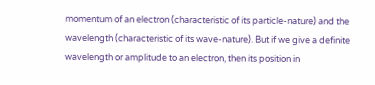momentum of an electron (characteristic of its particle-nature) and the wavelength (characteristic of its wave-nature). But if we give a definite wavelength or amplitude to an electron, then its position in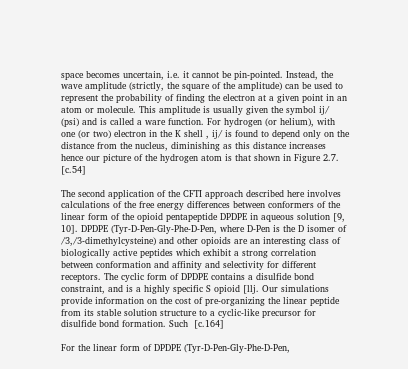space becomes uncertain, i.e. it cannot be pin-pointed. Instead, the wave amplitude (strictly, the square of the amplitude) can be used to represent the probability of finding the electron at a given point in an atom or molecule. This amplitude is usually given the symbol ij/ (psi) and is called a ware function. For hydrogen (or helium), with one (or two) electron in the K shell , ij/ is found to depend only on the distance from the nucleus, diminishing as this distance increases hence our picture of the hydrogen atom is that shown in Figure 2.7.  [c.54]

The second application of the CFTI approach described here involves calculations of the free energy differences between conformers of the linear form of the opioid pentapeptide DPDPE in aqueous solution [9, 10]. DPDPE (Tyr-D-Pen-Gly-Phe-D-Pen, where D-Pen is the D isomer of /3,/3-dimethylcysteine) and other opioids are an interesting class of biologically active peptides which exhibit a strong correlation between conformation and affinity and selectivity for different receptors. The cyclic form of DPDPE contains a disulfide bond constraint, and is a highly specific S opioid [llj. Our simulations provide information on the cost of pre-organizing the linear peptide from its stable solution structure to a cyclic-like precursor for disulfide bond formation. Such  [c.164]

For the linear form of DPDPE (Tyr-D-Pen-Gly-Phe-D-Pen,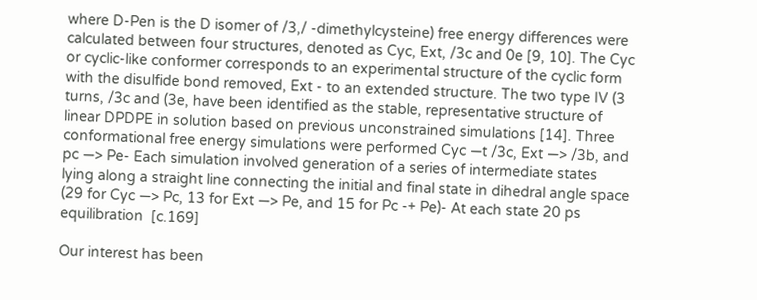where D-Pen is the D isomer of /3,/ -dimethylcysteine) free energy differences were calculated between four structures, denoted as Cyc, Ext, /3c and 0e [9, 10]. The Cyc or cyclic-like conformer corresponds to an experimental structure of the cyclic form with the disulfide bond removed, Ext - to an extended structure. The two type IV (3 turns, /3c and (3e, have been identified as the stable, representative structure of linear DPDPE in solution based on previous unconstrained simulations [14]. Three conformational free energy simulations were performed Cyc —t /3c, Ext —> /3b, and pc —> Pe- Each simulation involved generation of a series of intermediate states lying along a straight line connecting the initial and final state in dihedral angle space (29 for Cyc —> Pc, 13 for Ext —> Pe, and 15 for Pc -+ Pe)- At each state 20 ps equilibration  [c.169]

Our interest has been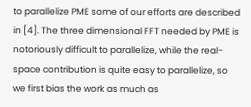to parallelize PME some of our efforts are described in [4]. The three dimensional FFT needed by PME is notoriously difficult to parallelize, while the real-space contribution is quite easy to parallelize, so we first bias the work as much as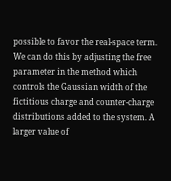possible to favor the real-space term. We can do this by adjusting the free parameter in the method which controls the Gaussian width of the fictitious charge and counter-charge distributions added to the system. A larger value of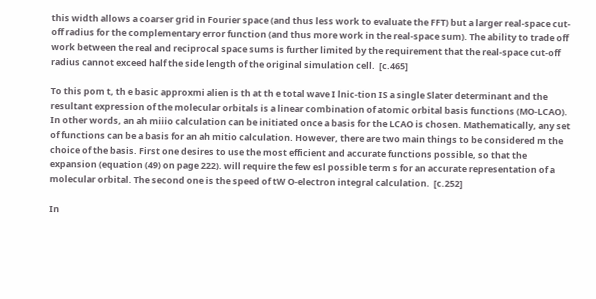this width allows a coarser grid in Fourier space (and thus less work to evaluate the FFT) but a larger real-space cut-off radius for the complementary error function (and thus more work in the real-space sum). The ability to trade off work between the real and reciprocal space sums is further limited by the requirement that the real-space cut-off radius cannot exceed half the side length of the original simulation cell.  [c.465]

To this pom t, th e basic approxmi alien is th at th e total wave I lnic-tion IS a single Slater determinant and the resultant expression of the molecular orbitals is a linear combination of atomic orbital basis functions (MO-LCAO). In other words, an ah miiio calculation can be initiated once a basis for the LCAO is chosen. Mathematically, any set of functions can be a basis for an ah mitio calculation. However, there are two main things to be considered m the choice of the basis. First one desires to use the most efficient and accurate functions possible, so that the expansion (equation (49) on page 222). will require the few esl possible term s for an accurate representation of a molecular orbital. The second one is the speed of tW O-electron integral calculation.  [c.252]

In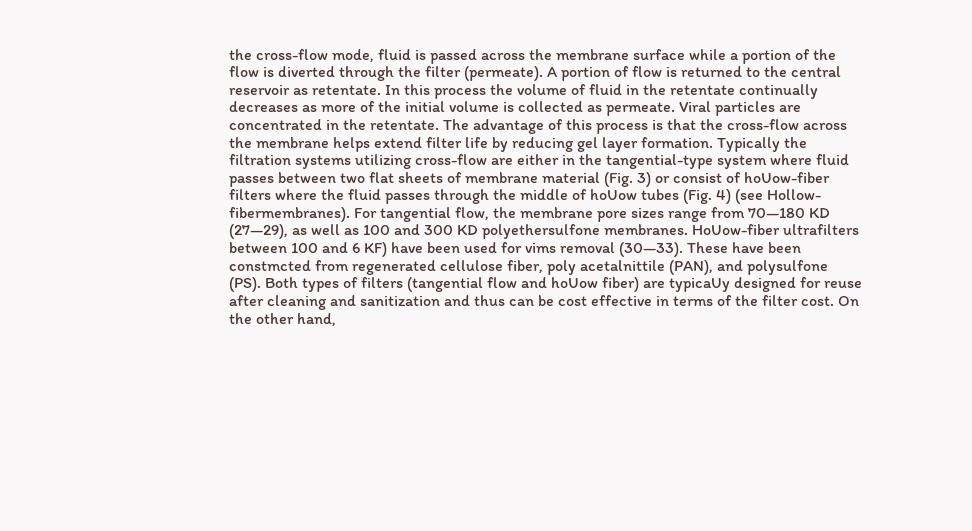the cross-flow mode, fluid is passed across the membrane surface while a portion of the flow is diverted through the filter (permeate). A portion of flow is returned to the central reservoir as retentate. In this process the volume of fluid in the retentate continually decreases as more of the initial volume is collected as permeate. Viral particles are concentrated in the retentate. The advantage of this process is that the cross-flow across the membrane helps extend filter life by reducing gel layer formation. Typically the filtration systems utilizing cross-flow are either in the tangential-type system where fluid passes between two flat sheets of membrane material (Fig. 3) or consist of hoUow-fiber filters where the fluid passes through the middle of hoUow tubes (Fig. 4) (see Hollow-fibermembranes). For tangential flow, the membrane pore sizes range from 70—180 KD (27—29), as well as 100 and 300 KD polyethersulfone membranes. HoUow-fiber ultrafilters between 100 and 6 KF) have been used for vims removal (30—33). These have been constmcted from regenerated cellulose fiber, poly acetalnittile (PAN), and polysulfone (PS). Both types of filters (tangential flow and hoUow fiber) are typicaUy designed for reuse after cleaning and sanitization and thus can be cost effective in terms of the filter cost. On the other hand,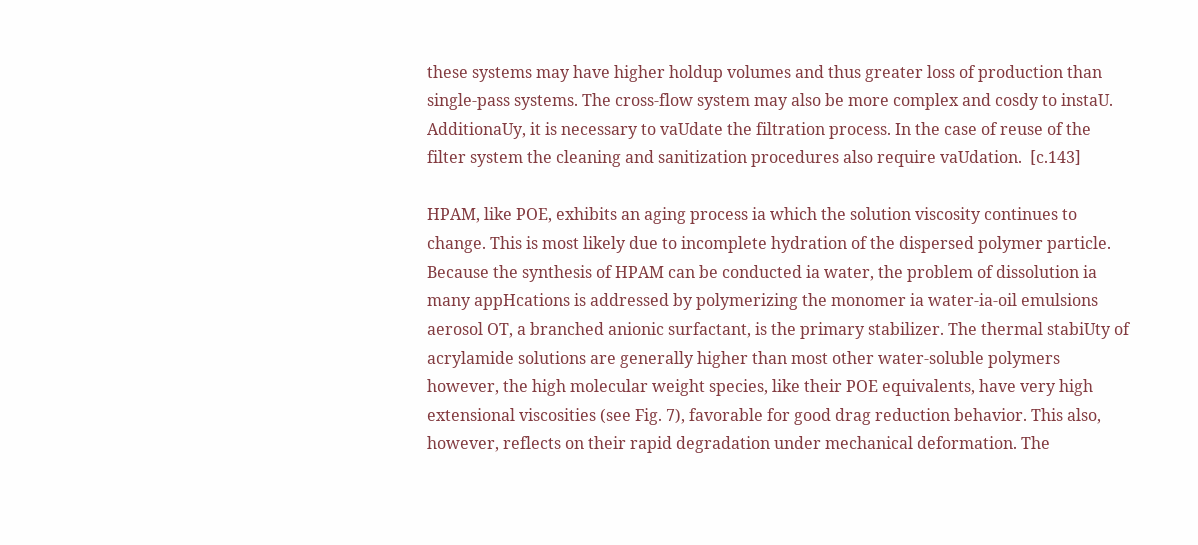these systems may have higher holdup volumes and thus greater loss of production than single-pass systems. The cross-flow system may also be more complex and cosdy to instaU. AdditionaUy, it is necessary to vaUdate the filtration process. In the case of reuse of the filter system the cleaning and sanitization procedures also require vaUdation.  [c.143]

HPAM, like POE, exhibits an aging process ia which the solution viscosity continues to change. This is most likely due to incomplete hydration of the dispersed polymer particle. Because the synthesis of HPAM can be conducted ia water, the problem of dissolution ia many appHcations is addressed by polymerizing the monomer ia water-ia-oil emulsions aerosol OT, a branched anionic surfactant, is the primary stabilizer. The thermal stabiUty of acrylamide solutions are generally higher than most other water-soluble polymers however, the high molecular weight species, like their POE equivalents, have very high extensional viscosities (see Fig. 7), favorable for good drag reduction behavior. This also, however, reflects on their rapid degradation under mechanical deformation. The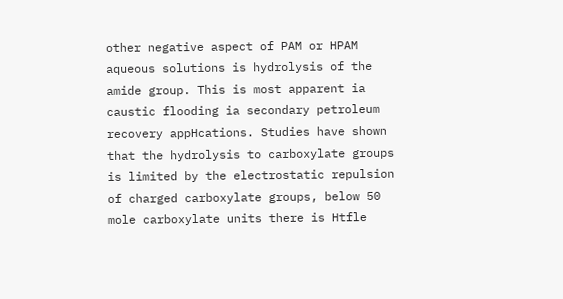other negative aspect of PAM or HPAM aqueous solutions is hydrolysis of the amide group. This is most apparent ia caustic flooding ia secondary petroleum recovery appHcations. Studies have shown that the hydrolysis to carboxylate groups is limited by the electrostatic repulsion of charged carboxylate groups, below 50 mole carboxylate units there is Htfle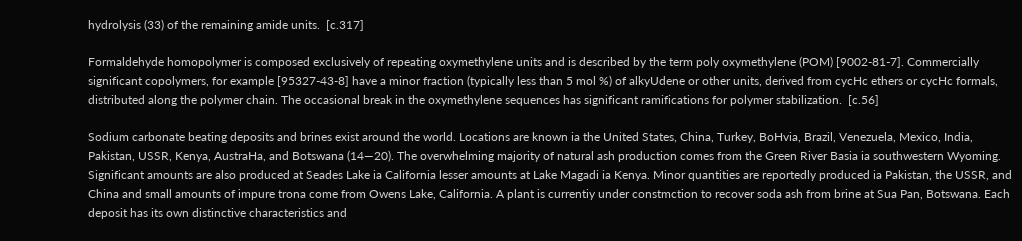hydrolysis (33) of the remaining amide units.  [c.317]

Formaldehyde homopolymer is composed exclusively of repeating oxymethylene units and is described by the term poly oxymethylene (POM) [9002-81-7]. Commercially significant copolymers, for example [95327-43-8] have a minor fraction (typically less than 5 mol %) of alkyUdene or other units, derived from cycHc ethers or cycHc formals, distributed along the polymer chain. The occasional break in the oxymethylene sequences has significant ramifications for polymer stabilization.  [c.56]

Sodium carbonate beating deposits and brines exist around the world. Locations are known ia the United States, China, Turkey, BoHvia, Brazil, Venezuela, Mexico, India, Pakistan, USSR, Kenya, AustraHa, and Botswana (14—20). The overwhelming majority of natural ash production comes from the Green River Basia ia southwestern Wyoming. Significant amounts are also produced at Seades Lake ia California lesser amounts at Lake Magadi ia Kenya. Minor quantities are reportedly produced ia Pakistan, the USSR, and China and small amounts of impure trona come from Owens Lake, California. A plant is currentiy under constmction to recover soda ash from brine at Sua Pan, Botswana. Each deposit has its own distinctive characteristics and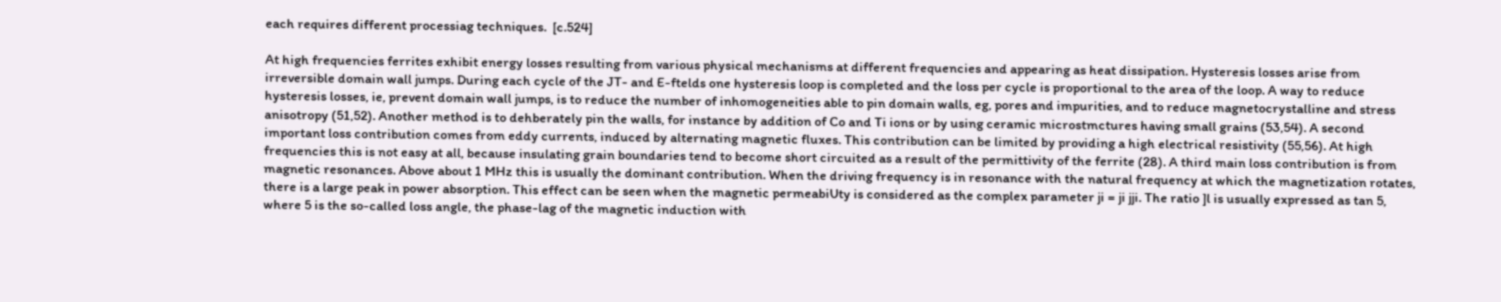each requires different processiag techniques.  [c.524]

At high frequencies ferrites exhibit energy losses resulting from various physical mechanisms at different frequencies and appearing as heat dissipation. Hysteresis losses arise from irreversible domain wall jumps. During each cycle of the JT- and E-ftelds one hysteresis loop is completed and the loss per cycle is proportional to the area of the loop. A way to reduce hysteresis losses, ie, prevent domain wall jumps, is to reduce the number of inhomogeneities able to pin domain walls, eg, pores and impurities, and to reduce magnetocrystalline and stress anisotropy (51,52). Another method is to dehberately pin the walls, for instance by addition of Co and Ti ions or by using ceramic microstmctures having small grains (53,54). A second important loss contribution comes from eddy currents, induced by alternating magnetic fluxes. This contribution can be limited by providing a high electrical resistivity (55,56). At high frequencies this is not easy at all, because insulating grain boundaries tend to become short circuited as a result of the permittivity of the ferrite (28). A third main loss contribution is from magnetic resonances. Above about 1 MHz this is usually the dominant contribution. When the driving frequency is in resonance with the natural frequency at which the magnetization rotates, there is a large peak in power absorption. This effect can be seen when the magnetic permeabiUty is considered as the complex parameter ji = ji jji. The ratio ]l is usually expressed as tan 5, where 5 is the so-called loss angle, the phase-lag of the magnetic induction with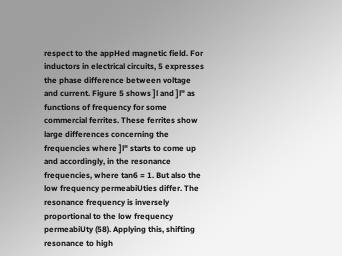respect to the appHed magnetic field. For inductors in electrical circuits, 5 expresses the phase difference between voltage and current. Figure 5 shows ]l and ]l" as functions of frequency for some commercial ferrites. These ferrites show large differences concerning the frequencies where ]l" starts to come up and accordingly, in the resonance frequencies, where tan6 = 1. But also the low frequency permeabiUties differ. The resonance frequency is inversely proportional to the low frequency permeabiUty (58). Applying this, shifting resonance to high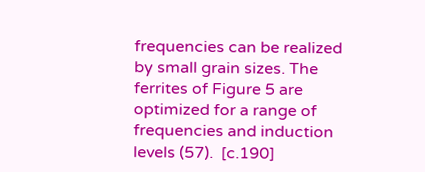frequencies can be realized by small grain sizes. The ferrites of Figure 5 are optimized for a range of frequencies and induction levels (57).  [c.190]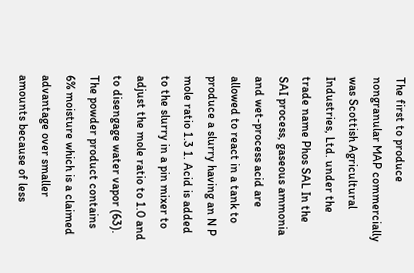The first to produce nongranular MAP commercially was Scottish Agricultural Industries, Ltd. under the trade name Phos SAL In the SAI process, gaseous ammonia and wet-process acid are allowed to react in a tank to produce a slurry having an N P mole ratio 1.3 1. Acid is added to the slurry in a pin mixer to adjust the mole ratio to 1.0 and to disengage water vapor (63). The powder product contains 6% moisture which is a claimed advantage over smaller amounts because of less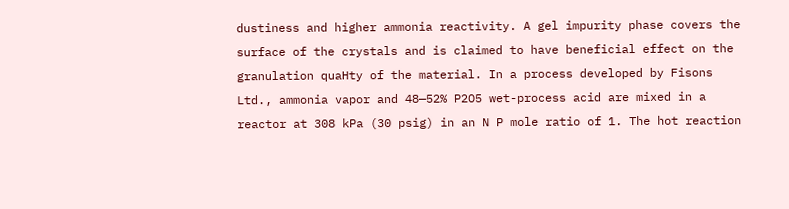dustiness and higher ammonia reactivity. A gel impurity phase covers the surface of the crystals and is claimed to have beneficial effect on the granulation quaHty of the material. In a process developed by Fisons Ltd., ammonia vapor and 48—52% P2O5 wet-process acid are mixed in a reactor at 308 kPa (30 psig) in an N P mole ratio of 1. The hot reaction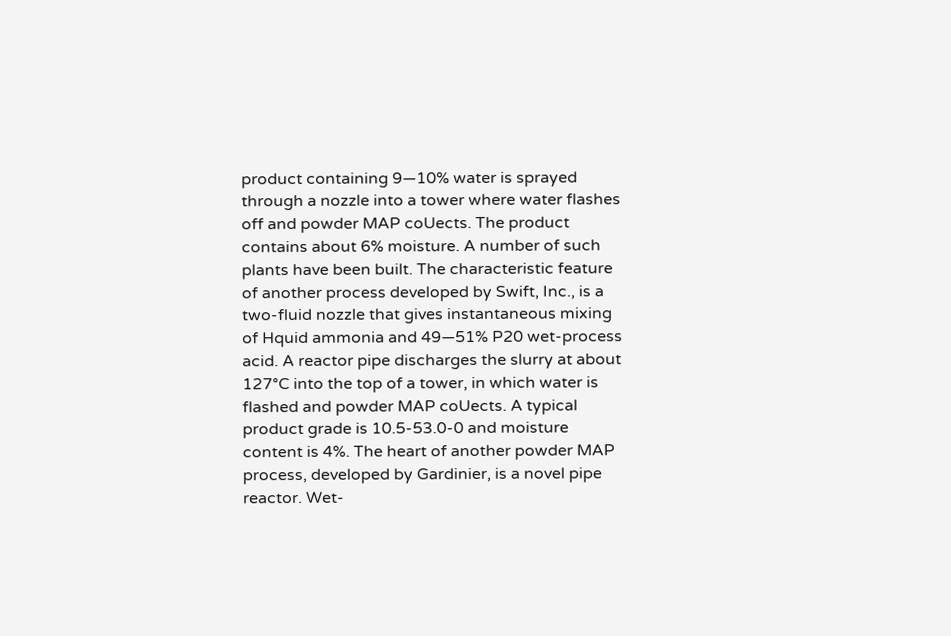product containing 9—10% water is sprayed through a nozzle into a tower where water flashes off and powder MAP coUects. The product contains about 6% moisture. A number of such plants have been built. The characteristic feature of another process developed by Swift, Inc., is a two-fluid nozzle that gives instantaneous mixing of Hquid ammonia and 49—51% P20 wet-process acid. A reactor pipe discharges the slurry at about 127°C into the top of a tower, in which water is flashed and powder MAP coUects. A typical product grade is 10.5-53.0-0 and moisture content is 4%. The heart of another powder MAP process, developed by Gardinier, is a novel pipe reactor. Wet-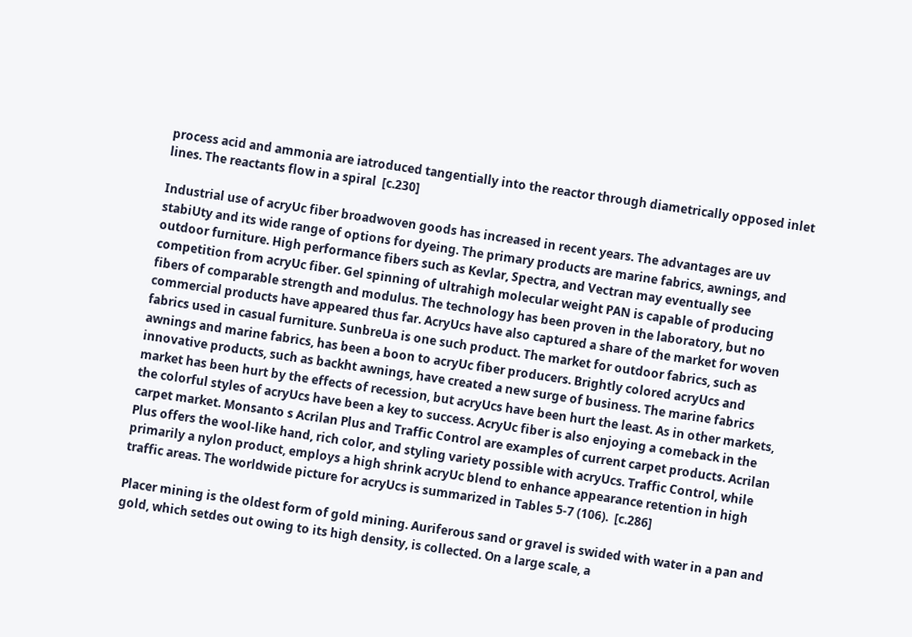process acid and ammonia are iatroduced tangentially into the reactor through diametrically opposed inlet lines. The reactants flow in a spiral  [c.230]

Industrial use of acryUc fiber broadwoven goods has increased in recent years. The advantages are uv stabiUty and its wide range of options for dyeing. The primary products are marine fabrics, awnings, and outdoor furniture. High performance fibers such as Kevlar, Spectra, and Vectran may eventually see competition from acryUc fiber. Gel spinning of ultrahigh molecular weight PAN is capable of producing fibers of comparable strength and modulus. The technology has been proven in the laboratory, but no commercial products have appeared thus far. AcryUcs have also captured a share of the market for woven fabrics used in casual furniture. SunbreUa is one such product. The market for outdoor fabrics, such as awnings and marine fabrics, has been a boon to acryUc fiber producers. Brightly colored acryUcs and innovative products, such as backht awnings, have created a new surge of business. The marine fabrics market has been hurt by the effects of recession, but acryUcs have been hurt the least. As in other markets, the colorful styles of acryUcs have been a key to success. AcryUc fiber is also enjoying a comeback in the carpet market. Monsanto s Acrilan Plus and Traffic Control are examples of current carpet products. Acrilan Plus offers the wool-like hand, rich color, and styling variety possible with acryUcs. Traffic Control, while primarily a nylon product, employs a high shrink acryUc blend to enhance appearance retention in high traffic areas. The worldwide picture for acryUcs is summarized in Tables 5-7 (106).  [c.286]

Placer mining is the oldest form of gold mining. Auriferous sand or gravel is swided with water in a pan and gold, which setdes out owing to its high density, is collected. On a large scale, a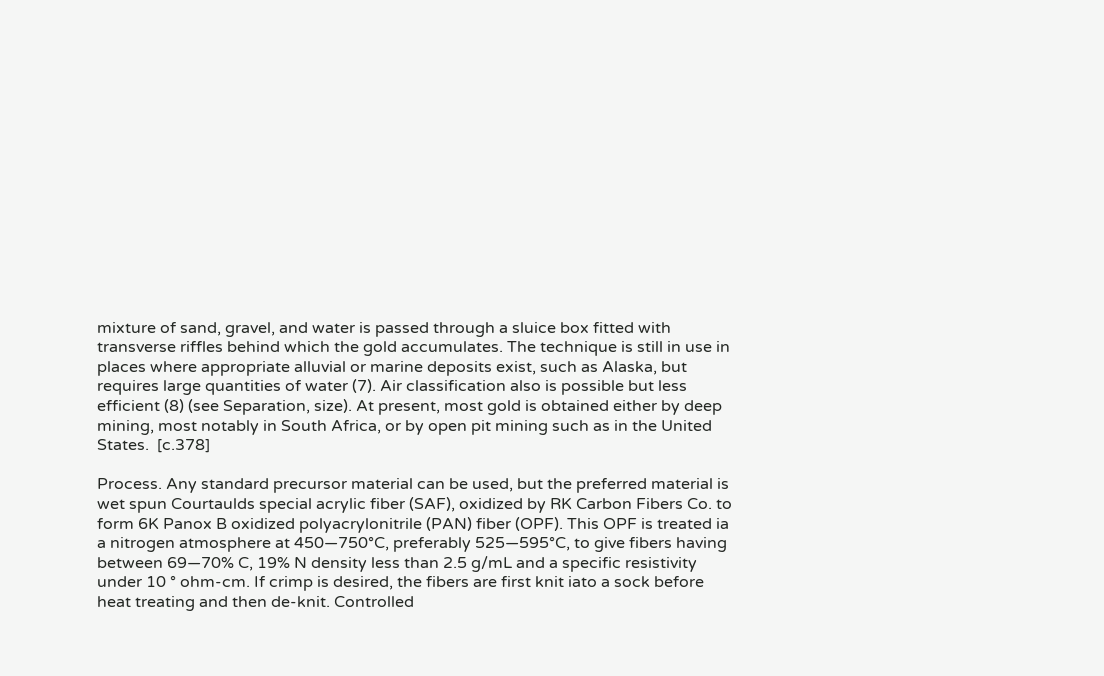mixture of sand, gravel, and water is passed through a sluice box fitted with transverse riffles behind which the gold accumulates. The technique is still in use in places where appropriate alluvial or marine deposits exist, such as Alaska, but requires large quantities of water (7). Air classification also is possible but less efficient (8) (see Separation, size). At present, most gold is obtained either by deep mining, most notably in South Africa, or by open pit mining such as in the United States.  [c.378]

Process. Any standard precursor material can be used, but the preferred material is wet spun Courtaulds special acrylic fiber (SAF), oxidized by RK Carbon Fibers Co. to form 6K Panox B oxidized polyacrylonitrile (PAN) fiber (OPF). This OPF is treated ia a nitrogen atmosphere at 450—750°C, preferably 525—595°C, to give fibers having between 69—70% C, 19% N density less than 2.5 g/mL and a specific resistivity under 10 ° ohm-cm. If crimp is desired, the fibers are first knit iato a sock before heat treating and then de-knit. Controlled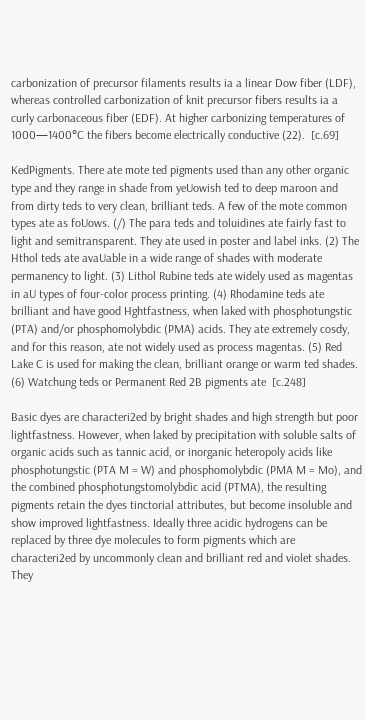carbonization of precursor filaments results ia a linear Dow fiber (LDF), whereas controlled carbonization of knit precursor fibers results ia a curly carbonaceous fiber (EDF). At higher carbonizing temperatures of 1000—1400°C the fibers become electrically conductive (22).  [c.69]

KedPigments. There ate mote ted pigments used than any other organic type and they range in shade from yeUowish ted to deep maroon and from dirty teds to very clean, brilliant teds. A few of the mote common types ate as foUows. (/) The para teds and toluidines ate fairly fast to light and semitransparent. They ate used in poster and label inks. (2) The Hthol teds ate avaUable in a wide range of shades with moderate permanency to light. (3) Lithol Rubine teds ate widely used as magentas in aU types of four-color process printing. (4) Rhodamine teds ate brilliant and have good Hghtfastness, when laked with phosphotungstic (PTA) and/or phosphomolybdic (PMA) acids. They ate extremely cosdy, and for this reason, ate not widely used as process magentas. (5) Red Lake C is used for making the clean, brilliant orange or warm ted shades. (6) Watchung teds or Permanent Red 2B pigments ate  [c.248]

Basic dyes are characteri2ed by bright shades and high strength but poor lightfastness. However, when laked by precipitation with soluble salts of organic acids such as tannic acid, or inorganic heteropoly acids like phosphotungstic (PTA M = W) and phosphomolybdic (PMA M = Mo), and the combined phosphotungstomolybdic acid (PTMA), the resulting pigments retain the dyes tinctorial attributes, but become insoluble and show improved lightfastness. Ideally three acidic hydrogens can be replaced by three dye molecules to form pigments which are characteri2ed by uncommonly clean and brilliant red and violet shades. They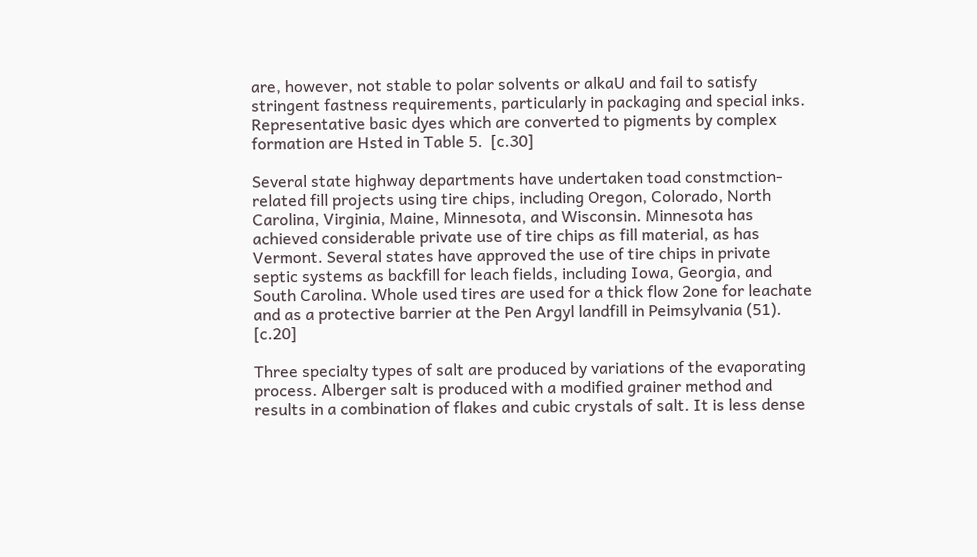are, however, not stable to polar solvents or alkaU and fail to satisfy stringent fastness requirements, particularly in packaging and special inks. Representative basic dyes which are converted to pigments by complex formation are Hsted in Table 5.  [c.30]

Several state highway departments have undertaken toad constmction-related fill projects using tire chips, including Oregon, Colorado, North Carolina, Virginia, Maine, Minnesota, and Wisconsin. Minnesota has achieved considerable private use of tire chips as fill material, as has Vermont. Several states have approved the use of tire chips in private septic systems as backfill for leach fields, including Iowa, Georgia, and South Carolina. Whole used tires are used for a thick flow 2one for leachate and as a protective barrier at the Pen Argyl landfill in Peimsylvania (51).  [c.20]

Three specialty types of salt are produced by variations of the evaporating process. Alberger salt is produced with a modified grainer method and results in a combination of flakes and cubic crystals of salt. It is less dense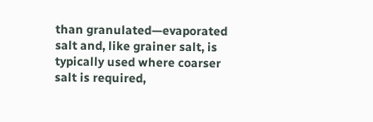than granulated—evaporated salt and, like grainer salt, is typically used where coarser salt is required,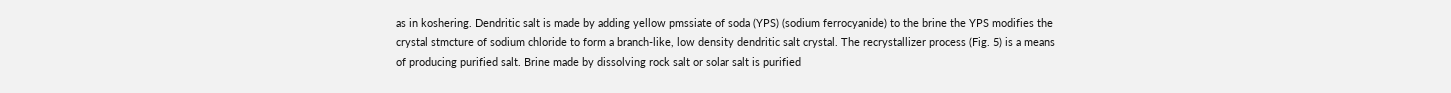as in koshering. Dendritic salt is made by adding yellow pmssiate of soda (YPS) (sodium ferrocyanide) to the brine the YPS modifies the crystal stmcture of sodium chloride to form a branch-like, low density dendritic salt crystal. The recrystallizer process (Fig. 5) is a means of producing purified salt. Brine made by dissolving rock salt or solar salt is purified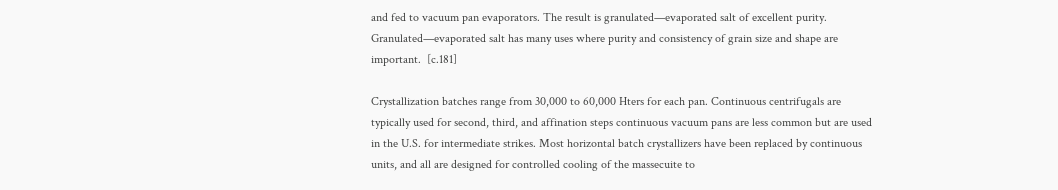and fed to vacuum pan evaporators. The result is granulated—evaporated salt of excellent purity. Granulated—evaporated salt has many uses where purity and consistency of grain size and shape are important.  [c.181]

Crystallization batches range from 30,000 to 60,000 Hters for each pan. Continuous centrifugals are typically used for second, third, and affination steps continuous vacuum pans are less common but are used in the U.S. for intermediate strikes. Most horizontal batch crystallizers have been replaced by continuous units, and all are designed for controlled cooling of the massecuite to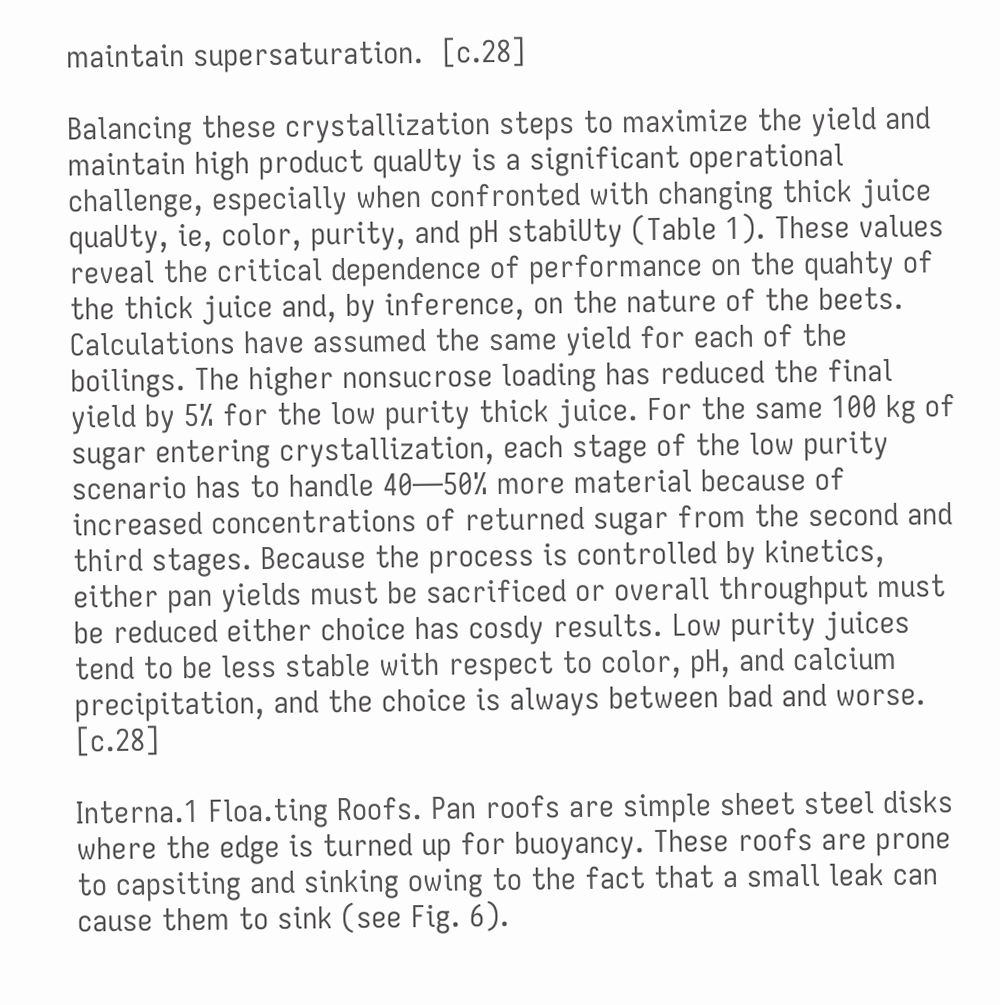maintain supersaturation.  [c.28]

Balancing these crystallization steps to maximize the yield and maintain high product quaUty is a significant operational challenge, especially when confronted with changing thick juice quaUty, ie, color, purity, and pH stabiUty (Table 1). These values reveal the critical dependence of performance on the quahty of the thick juice and, by inference, on the nature of the beets. Calculations have assumed the same yield for each of the boilings. The higher nonsucrose loading has reduced the final yield by 5% for the low purity thick juice. For the same 100 kg of sugar entering crystallization, each stage of the low purity scenario has to handle 40—50% more material because of increased concentrations of returned sugar from the second and third stages. Because the process is controlled by kinetics, either pan yields must be sacrificed or overall throughput must be reduced either choice has cosdy results. Low purity juices tend to be less stable with respect to color, pH, and calcium precipitation, and the choice is always between bad and worse.  [c.28]

Interna.1 Floa.ting Roofs. Pan roofs are simple sheet steel disks where the edge is turned up for buoyancy. These roofs are prone to capsiting and sinking owing to the fact that a small leak can cause them to sink (see Fig. 6).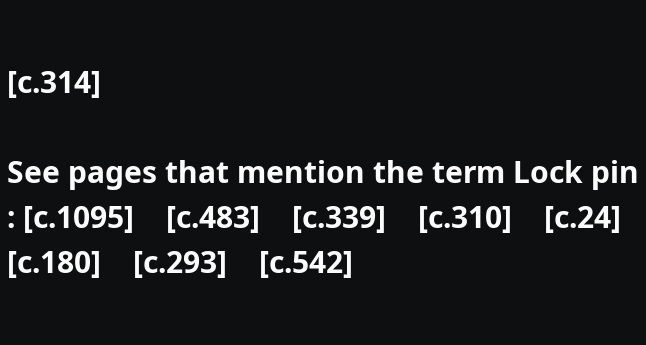[c.314]

See pages that mention the term Lock pin : [c.1095]    [c.483]    [c.339]    [c.310]    [c.24]    [c.180]    [c.293]    [c.542]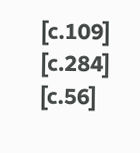[c.109]    [c.284]    [c.56]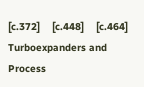[c.372]    [c.448]    [c.464]
Turboexpanders and Process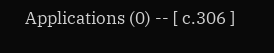Applications (0) -- [ c.306 ]